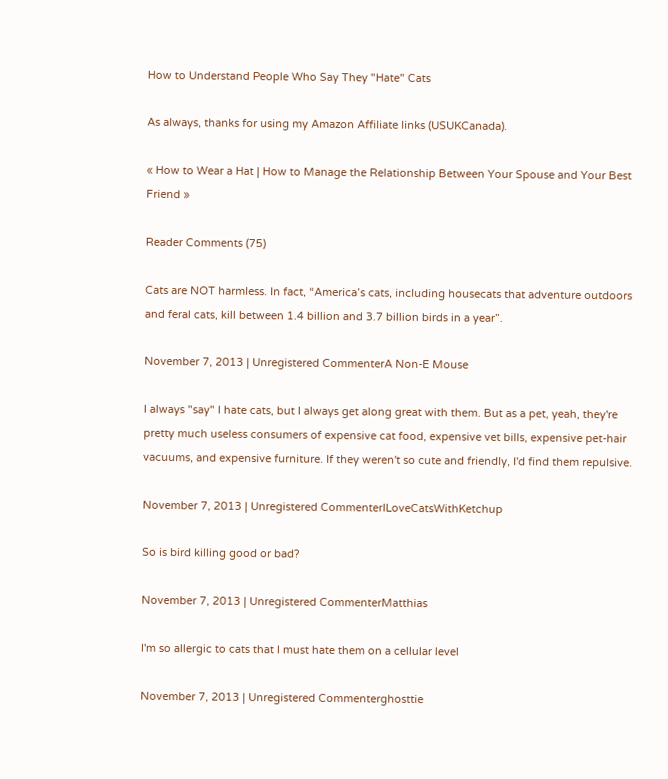How to Understand People Who Say They "Hate" Cats

As always, thanks for using my Amazon Affiliate links (USUKCanada).

« How to Wear a Hat | How to Manage the Relationship Between Your Spouse and Your Best Friend »

Reader Comments (75)

Cats are NOT harmless. In fact, “America’s cats, including housecats that adventure outdoors and feral cats, kill between 1.4 billion and 3.7 billion birds in a year”.

November 7, 2013 | Unregistered CommenterA Non-E Mouse

I always "say" I hate cats, but I always get along great with them. But as a pet, yeah, they're pretty much useless consumers of expensive cat food, expensive vet bills, expensive pet-hair vacuums, and expensive furniture. If they weren't so cute and friendly, I'd find them repulsive.

November 7, 2013 | Unregistered CommenterILoveCatsWithKetchup

So is bird killing good or bad?

November 7, 2013 | Unregistered CommenterMatthias

I'm so allergic to cats that I must hate them on a cellular level

November 7, 2013 | Unregistered Commenterghosttie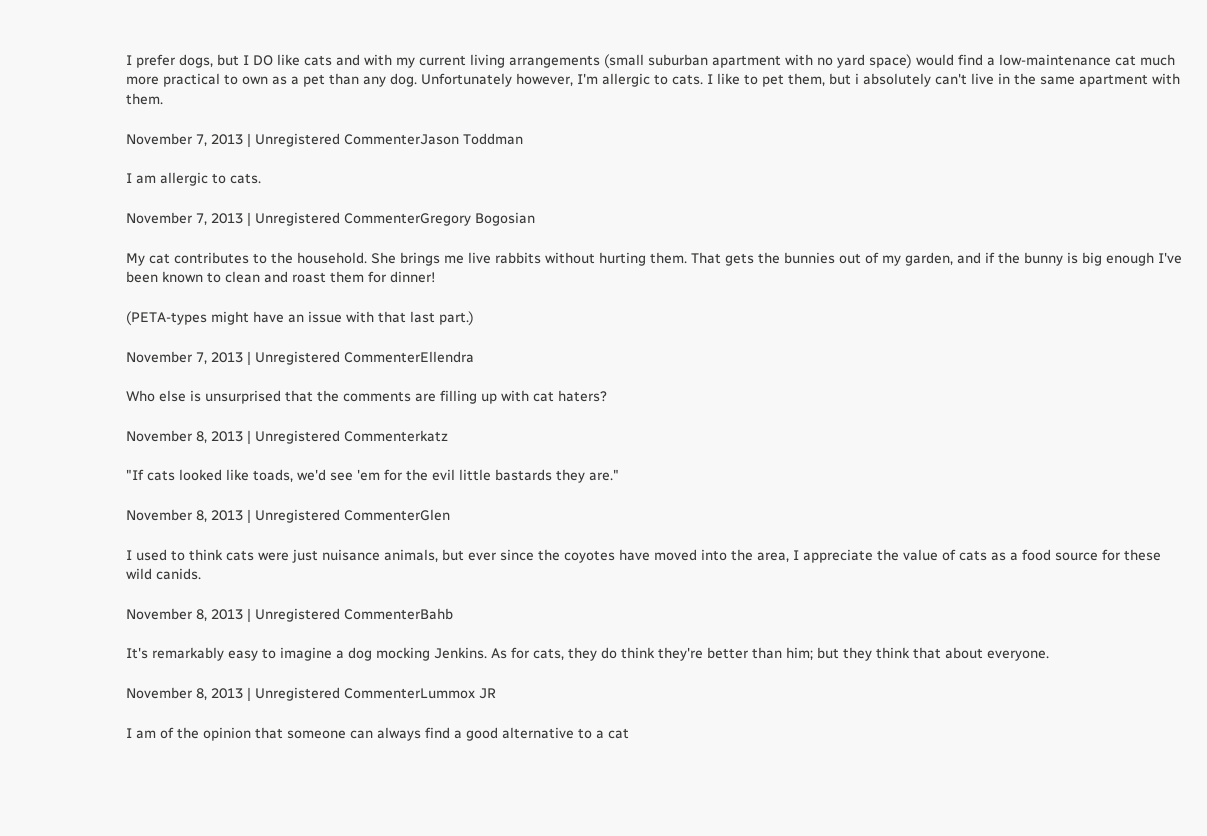I prefer dogs, but I DO like cats and with my current living arrangements (small suburban apartment with no yard space) would find a low-maintenance cat much more practical to own as a pet than any dog. Unfortunately however, I'm allergic to cats. I like to pet them, but i absolutely can't live in the same apartment with them.

November 7, 2013 | Unregistered CommenterJason Toddman

I am allergic to cats.

November 7, 2013 | Unregistered CommenterGregory Bogosian

My cat contributes to the household. She brings me live rabbits without hurting them. That gets the bunnies out of my garden, and if the bunny is big enough I've been known to clean and roast them for dinner!

(PETA-types might have an issue with that last part.)

November 7, 2013 | Unregistered CommenterEllendra

Who else is unsurprised that the comments are filling up with cat haters?

November 8, 2013 | Unregistered Commenterkatz

"If cats looked like toads, we'd see 'em for the evil little bastards they are."

November 8, 2013 | Unregistered CommenterGlen

I used to think cats were just nuisance animals, but ever since the coyotes have moved into the area, I appreciate the value of cats as a food source for these wild canids.

November 8, 2013 | Unregistered CommenterBahb

It's remarkably easy to imagine a dog mocking Jenkins. As for cats, they do think they're better than him; but they think that about everyone.

November 8, 2013 | Unregistered CommenterLummox JR

I am of the opinion that someone can always find a good alternative to a cat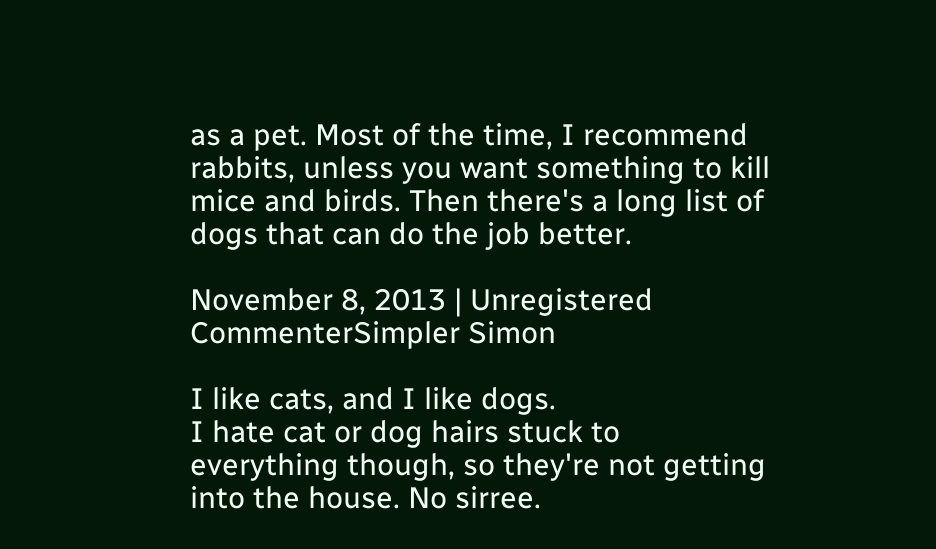as a pet. Most of the time, I recommend rabbits, unless you want something to kill mice and birds. Then there's a long list of dogs that can do the job better.

November 8, 2013 | Unregistered CommenterSimpler Simon

I like cats, and I like dogs.
I hate cat or dog hairs stuck to everything though, so they're not getting into the house. No sirree.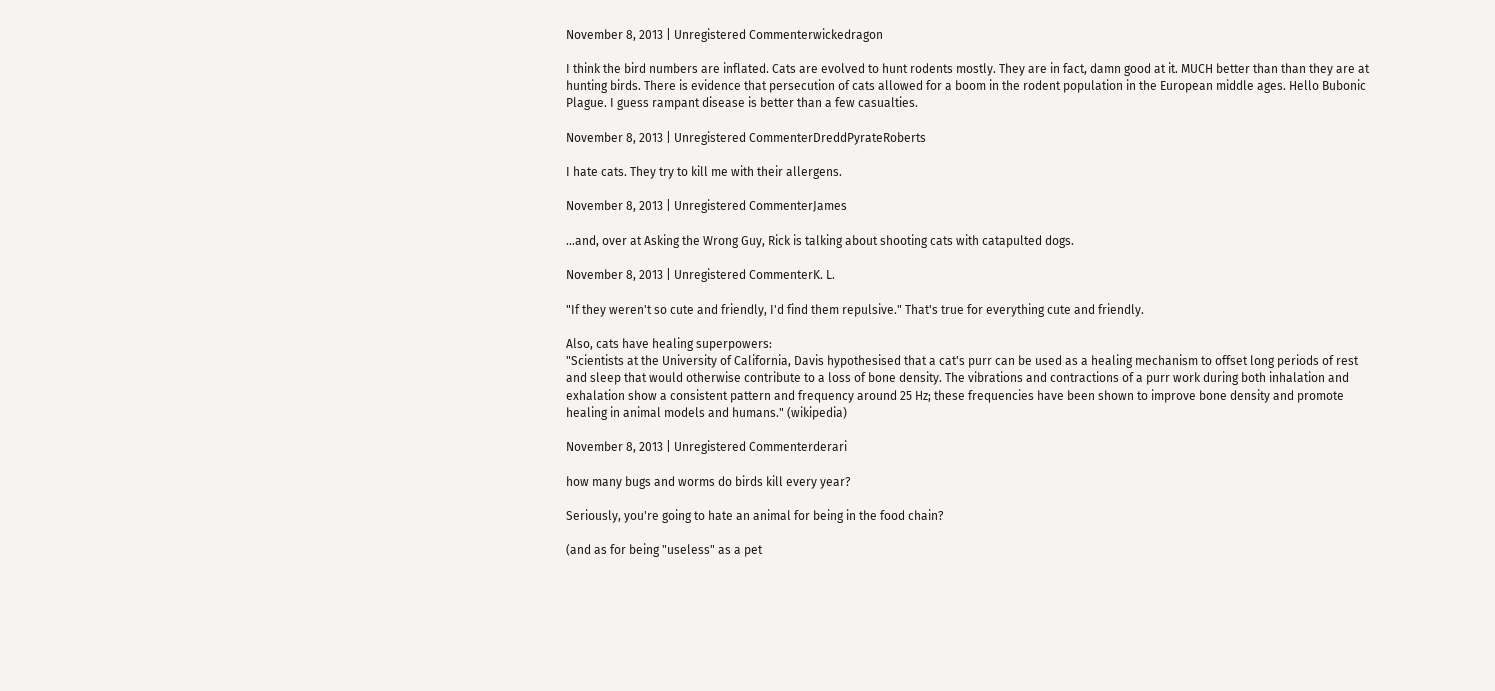November 8, 2013 | Unregistered Commenterwickedragon

I think the bird numbers are inflated. Cats are evolved to hunt rodents mostly. They are in fact, damn good at it. MUCH better than than they are at hunting birds. There is evidence that persecution of cats allowed for a boom in the rodent population in the European middle ages. Hello Bubonic Plague. I guess rampant disease is better than a few casualties.

November 8, 2013 | Unregistered CommenterDreddPyrateRoberts

I hate cats. They try to kill me with their allergens.

November 8, 2013 | Unregistered CommenterJames

...and, over at Asking the Wrong Guy, Rick is talking about shooting cats with catapulted dogs.

November 8, 2013 | Unregistered CommenterK. L.

"If they weren't so cute and friendly, I'd find them repulsive." That's true for everything cute and friendly.

Also, cats have healing superpowers:
"Scientists at the University of California, Davis hypothesised that a cat's purr can be used as a healing mechanism to offset long periods of rest and sleep that would otherwise contribute to a loss of bone density. The vibrations and contractions of a purr work during both inhalation and exhalation show a consistent pattern and frequency around 25 Hz; these frequencies have been shown to improve bone density and promote healing in animal models and humans." (wikipedia)

November 8, 2013 | Unregistered Commenterderari

how many bugs and worms do birds kill every year?

Seriously, you're going to hate an animal for being in the food chain?

(and as for being "useless" as a pet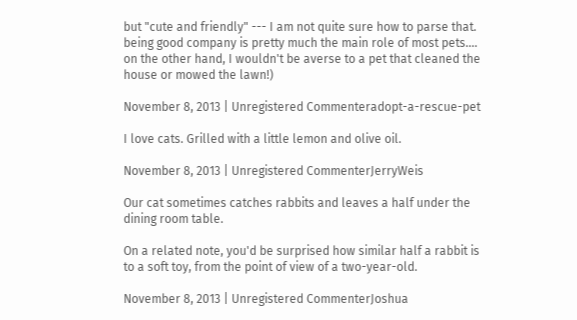but "cute and friendly" --- I am not quite sure how to parse that. being good company is pretty much the main role of most pets.... on the other hand, I wouldn't be averse to a pet that cleaned the house or mowed the lawn!)

November 8, 2013 | Unregistered Commenteradopt-a-rescue-pet

I love cats. Grilled with a little lemon and olive oil.

November 8, 2013 | Unregistered CommenterJerryWeis

Our cat sometimes catches rabbits and leaves a half under the dining room table.

On a related note, you'd be surprised how similar half a rabbit is to a soft toy, from the point of view of a two-year-old.

November 8, 2013 | Unregistered CommenterJoshua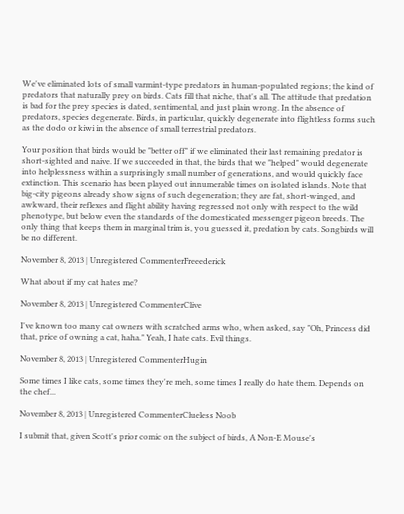We've eliminated lots of small varmint-type predators in human-populated regions; the kind of predators that naturally prey on birds. Cats fill that niche, that's all. The attitude that predation is bad for the prey species is dated, sentimental, and just plain wrong. In the absence of predators, species degenerate. Birds, in particular, quickly degenerate into flightless forms such as the dodo or kiwi in the absence of small terrestrial predators.

Your position that birds would be "better off" if we eliminated their last remaining predator is short-sighted and naive. If we succeeded in that, the birds that we "helped" would degenerate into helplessness within a surprisingly small number of generations, and would quickly face extinction. This scenario has been played out innumerable times on isolated islands. Note that big-city pigeons already show signs of such degeneration; they are fat, short-winged, and awkward, their reflexes and flight ability having regressed not only with respect to the wild phenotype, but below even the standards of the domesticated messenger pigeon breeds. The only thing that keeps them in marginal trim is, you guessed it, predation by cats. Songbirds will be no different.

November 8, 2013 | Unregistered CommenterFreeederick

What about if my cat hates me?

November 8, 2013 | Unregistered CommenterClive

I've known too many cat owners with scratched arms who, when asked, say "Oh, Princess did that, price of owning a cat, haha." Yeah, I hate cats. Evil things.

November 8, 2013 | Unregistered CommenterHugin

Some times I like cats, some times they're meh, some times I really do hate them. Depends on the chef...

November 8, 2013 | Unregistered CommenterClueless Noob

I submit that, given Scott's prior comic on the subject of birds, A Non-E Mouse's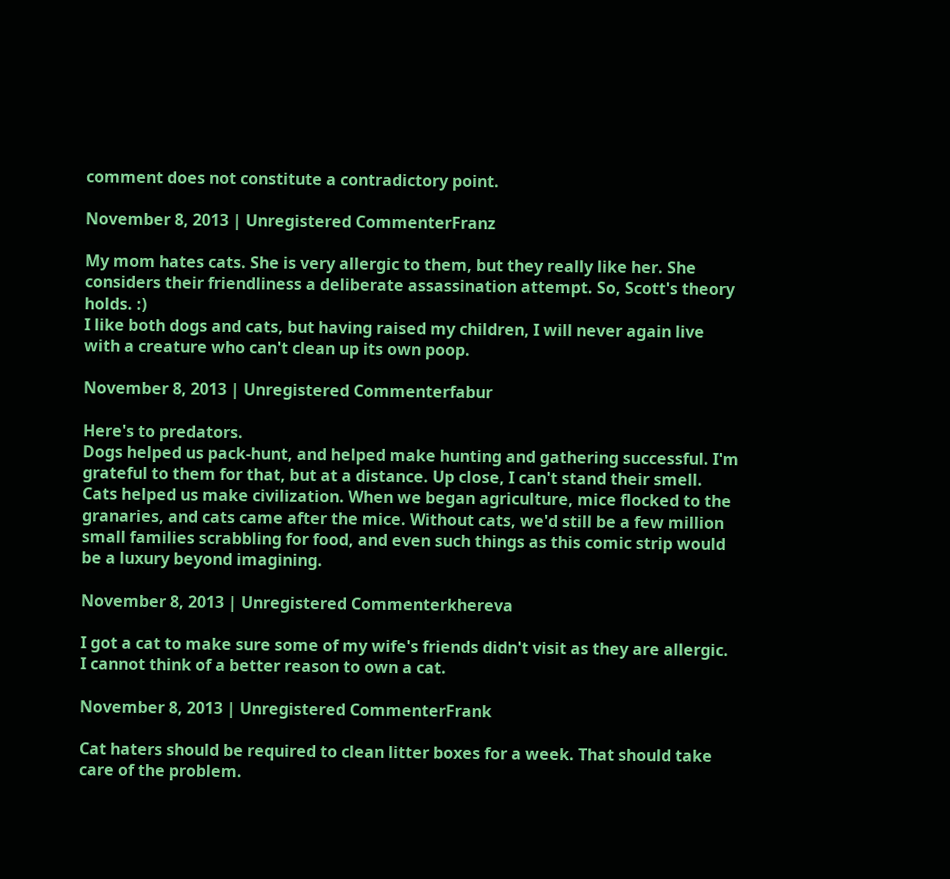comment does not constitute a contradictory point.

November 8, 2013 | Unregistered CommenterFranz

My mom hates cats. She is very allergic to them, but they really like her. She considers their friendliness a deliberate assassination attempt. So, Scott's theory holds. :)
I like both dogs and cats, but having raised my children, I will never again live with a creature who can't clean up its own poop.

November 8, 2013 | Unregistered Commenterfabur

Here's to predators.
Dogs helped us pack-hunt, and helped make hunting and gathering successful. I'm grateful to them for that, but at a distance. Up close, I can't stand their smell.
Cats helped us make civilization. When we began agriculture, mice flocked to the granaries, and cats came after the mice. Without cats, we'd still be a few million small families scrabbling for food, and even such things as this comic strip would be a luxury beyond imagining.

November 8, 2013 | Unregistered Commenterkhereva

I got a cat to make sure some of my wife's friends didn't visit as they are allergic. I cannot think of a better reason to own a cat.

November 8, 2013 | Unregistered CommenterFrank

Cat haters should be required to clean litter boxes for a week. That should take care of the problem.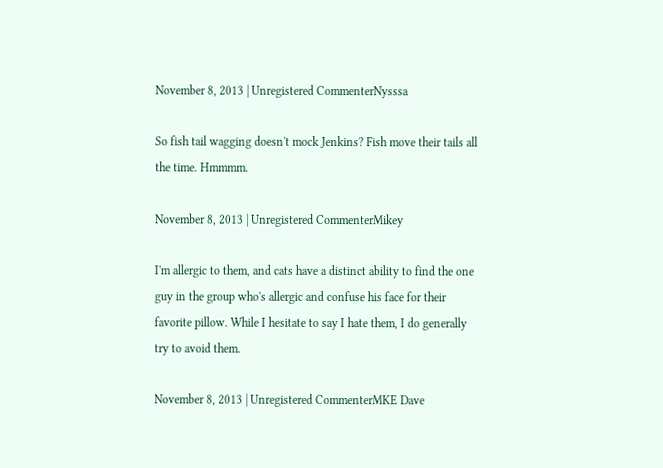November 8, 2013 | Unregistered CommenterNysssa

So fish tail wagging doesn't mock Jenkins? Fish move their tails all the time. Hmmmm.

November 8, 2013 | Unregistered CommenterMikey

I'm allergic to them, and cats have a distinct ability to find the one guy in the group who's allergic and confuse his face for their favorite pillow. While I hesitate to say I hate them, I do generally try to avoid them.

November 8, 2013 | Unregistered CommenterMKE Dave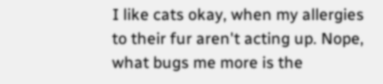I like cats okay, when my allergies to their fur aren't acting up. Nope, what bugs me more is the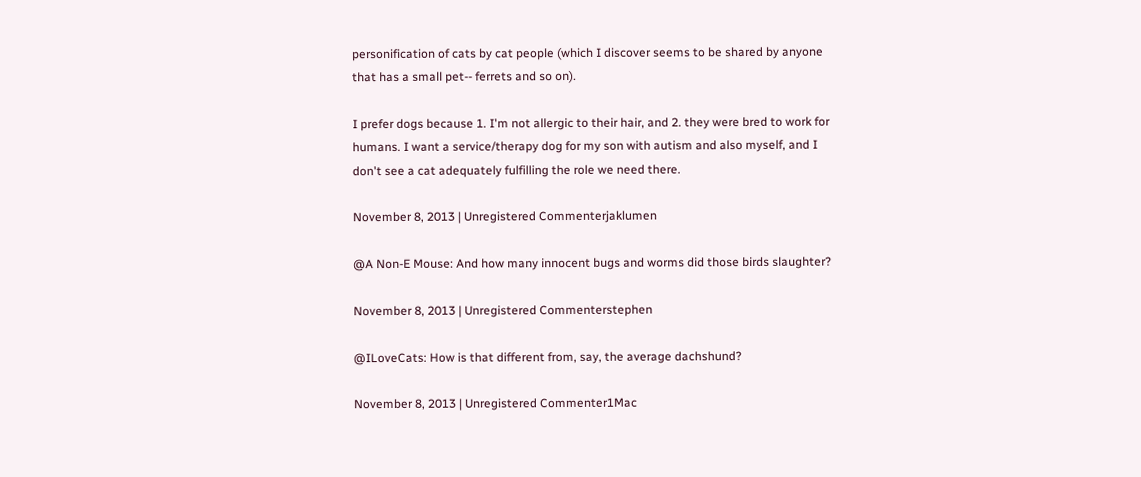personification of cats by cat people (which I discover seems to be shared by anyone that has a small pet-- ferrets and so on).

I prefer dogs because 1. I'm not allergic to their hair, and 2. they were bred to work for humans. I want a service/therapy dog for my son with autism and also myself, and I don't see a cat adequately fulfilling the role we need there.

November 8, 2013 | Unregistered Commenterjaklumen

@A Non-E Mouse: And how many innocent bugs and worms did those birds slaughter?

November 8, 2013 | Unregistered Commenterstephen

@ILoveCats: How is that different from, say, the average dachshund?

November 8, 2013 | Unregistered Commenter1Mac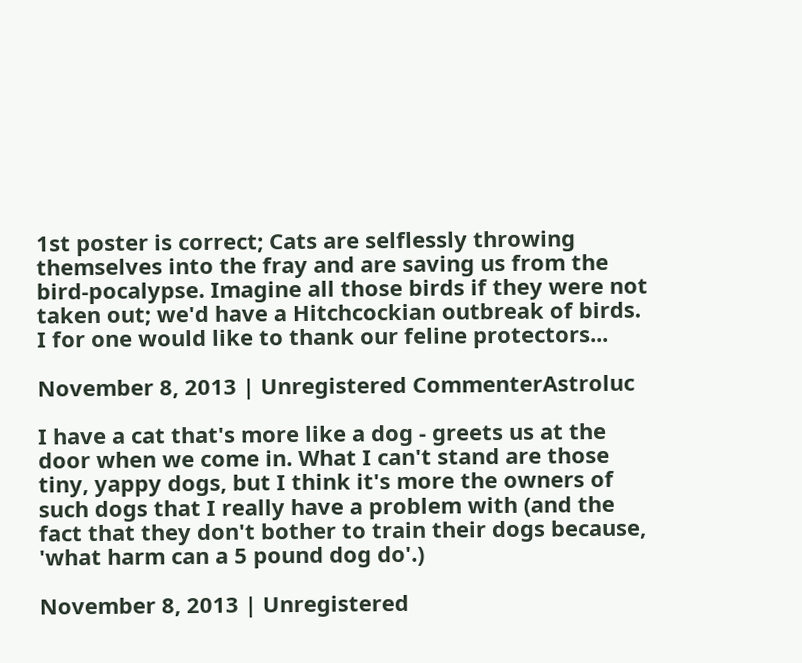1st poster is correct; Cats are selflessly throwing themselves into the fray and are saving us from the bird-pocalypse. Imagine all those birds if they were not taken out; we'd have a Hitchcockian outbreak of birds. I for one would like to thank our feline protectors...

November 8, 2013 | Unregistered CommenterAstroluc

I have a cat that's more like a dog - greets us at the door when we come in. What I can't stand are those tiny, yappy dogs, but I think it's more the owners of such dogs that I really have a problem with (and the fact that they don't bother to train their dogs because, 'what harm can a 5 pound dog do'.)

November 8, 2013 | Unregistered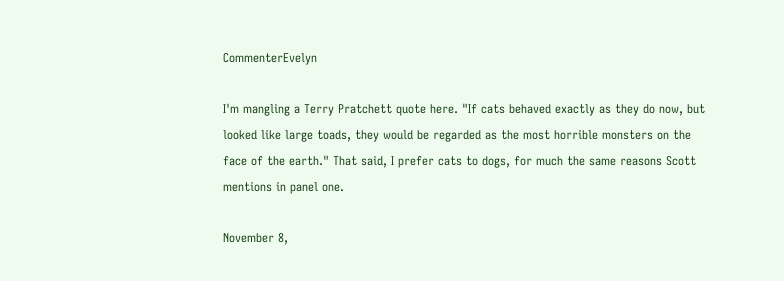CommenterEvelyn

I'm mangling a Terry Pratchett quote here. "If cats behaved exactly as they do now, but looked like large toads, they would be regarded as the most horrible monsters on the face of the earth." That said, I prefer cats to dogs, for much the same reasons Scott mentions in panel one.

November 8,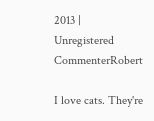2013 | Unregistered CommenterRobert

I love cats. They're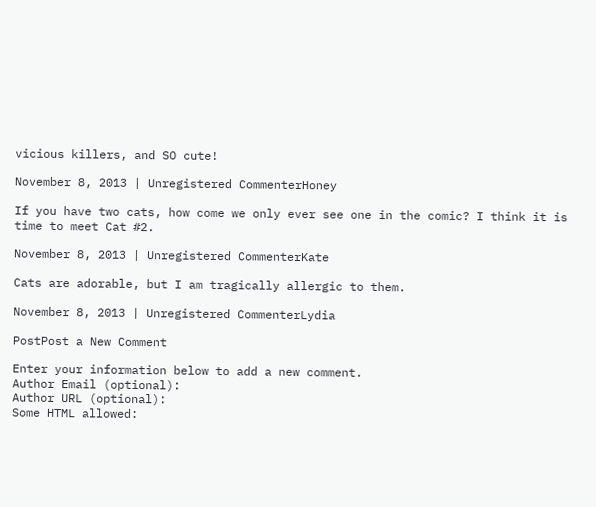vicious killers, and SO cute!

November 8, 2013 | Unregistered CommenterHoney

If you have two cats, how come we only ever see one in the comic? I think it is time to meet Cat #2.

November 8, 2013 | Unregistered CommenterKate

Cats are adorable, but I am tragically allergic to them.

November 8, 2013 | Unregistered CommenterLydia

PostPost a New Comment

Enter your information below to add a new comment.
Author Email (optional):
Author URL (optional):
Some HTML allowed: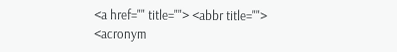<a href="" title=""> <abbr title=""> <acronym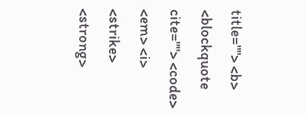title=""> <b> <blockquote cite=""> <code> <em> <i> <strike> <strong>